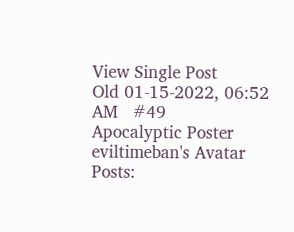View Single Post
Old 01-15-2022, 06:52 AM   #49
Apocalyptic Poster
eviltimeban's Avatar
Posts: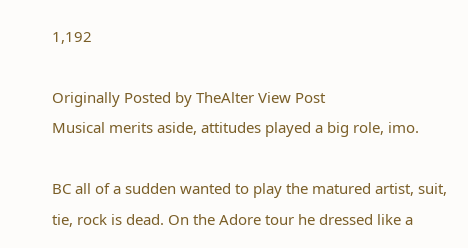1,192

Originally Posted by TheAlter View Post
Musical merits aside, attitudes played a big role, imo.

BC all of a sudden wanted to play the matured artist, suit, tie, rock is dead. On the Adore tour he dressed like a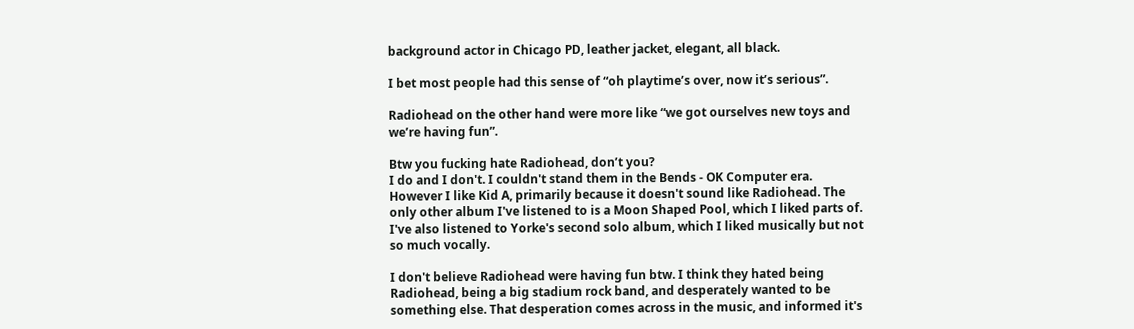background actor in Chicago PD, leather jacket, elegant, all black.

I bet most people had this sense of “oh playtime’s over, now it’s serious”.

Radiohead on the other hand were more like “we got ourselves new toys and we’re having fun”.

Btw you fucking hate Radiohead, don’t you?
I do and I don't. I couldn't stand them in the Bends - OK Computer era. However I like Kid A, primarily because it doesn't sound like Radiohead. The only other album I've listened to is a Moon Shaped Pool, which I liked parts of. I've also listened to Yorke's second solo album, which I liked musically but not so much vocally.

I don't believe Radiohead were having fun btw. I think they hated being Radiohead, being a big stadium rock band, and desperately wanted to be something else. That desperation comes across in the music, and informed it's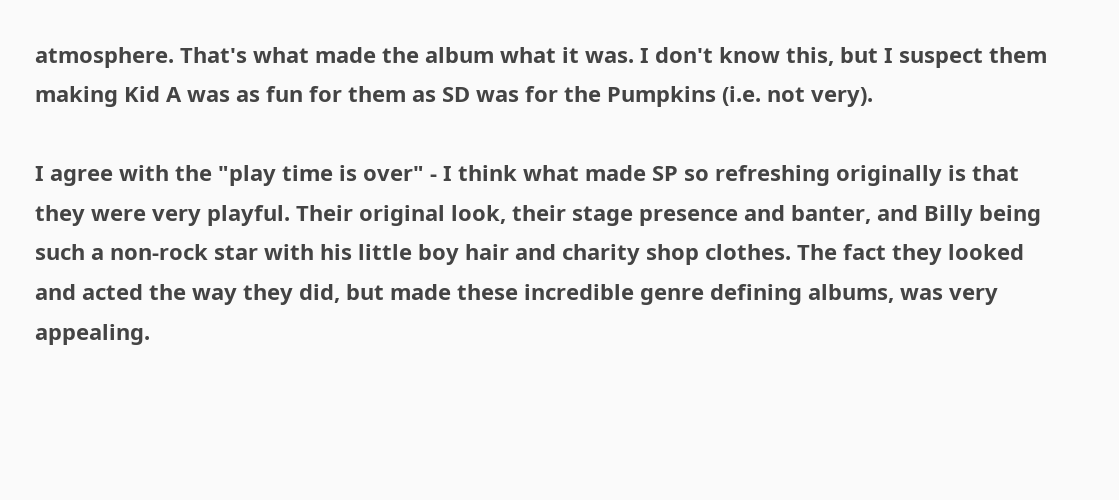atmosphere. That's what made the album what it was. I don't know this, but I suspect them making Kid A was as fun for them as SD was for the Pumpkins (i.e. not very).

I agree with the "play time is over" - I think what made SP so refreshing originally is that they were very playful. Their original look, their stage presence and banter, and Billy being such a non-rock star with his little boy hair and charity shop clothes. The fact they looked and acted the way they did, but made these incredible genre defining albums, was very appealing.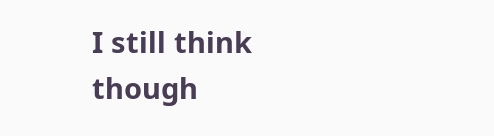I still think though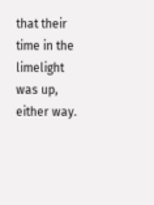that their time in the limelight was up, either way.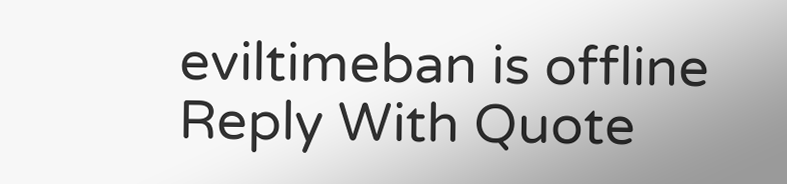eviltimeban is offline
Reply With Quote